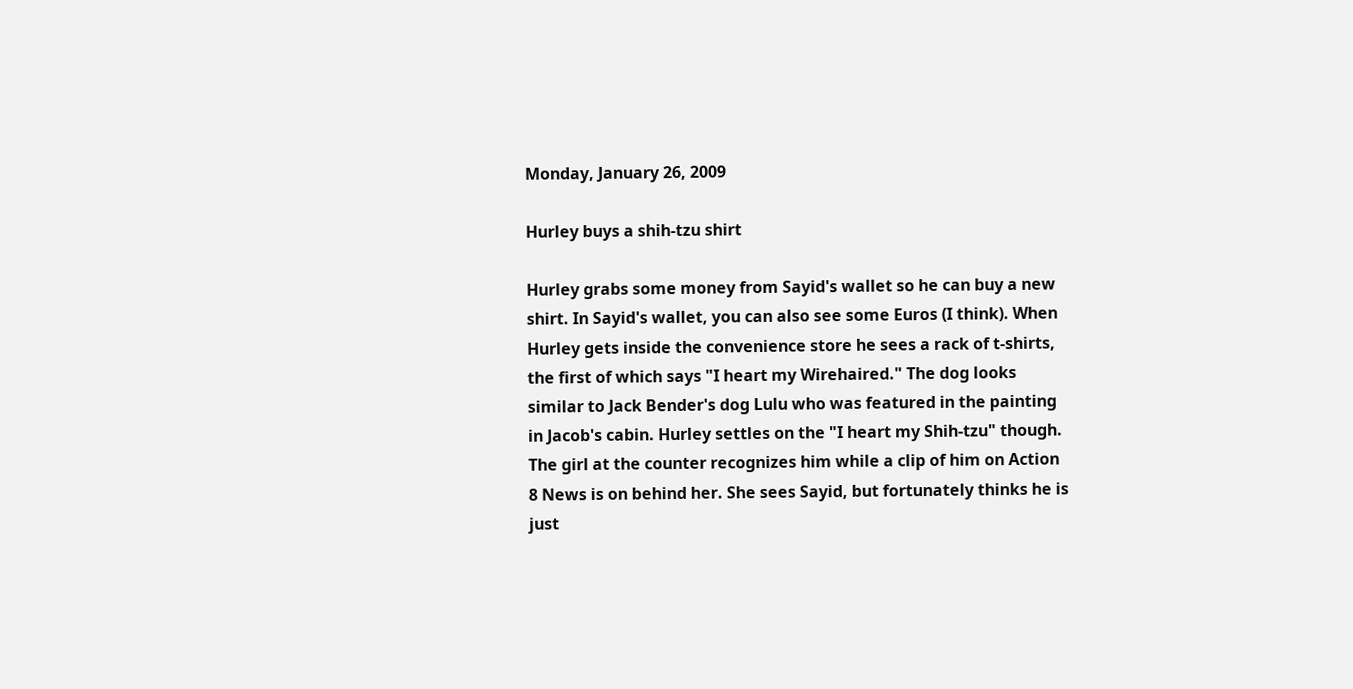Monday, January 26, 2009

Hurley buys a shih-tzu shirt

Hurley grabs some money from Sayid's wallet so he can buy a new shirt. In Sayid's wallet, you can also see some Euros (I think). When Hurley gets inside the convenience store he sees a rack of t-shirts, the first of which says "I heart my Wirehaired." The dog looks similar to Jack Bender's dog Lulu who was featured in the painting in Jacob's cabin. Hurley settles on the "I heart my Shih-tzu" though. The girl at the counter recognizes him while a clip of him on Action 8 News is on behind her. She sees Sayid, but fortunately thinks he is just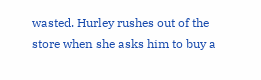wasted. Hurley rushes out of the store when she asks him to buy a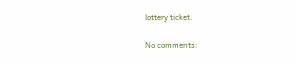lottery ticket.

No comments: